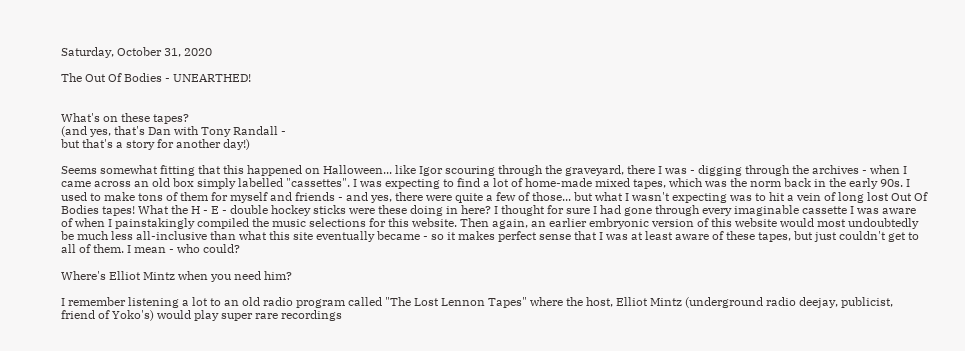Saturday, October 31, 2020

The Out Of Bodies - UNEARTHED!


What's on these tapes?
(and yes, that's Dan with Tony Randall -
but that's a story for another day!)

Seems somewhat fitting that this happened on Halloween... like Igor scouring through the graveyard, there I was - digging through the archives - when I came across an old box simply labelled "cassettes". I was expecting to find a lot of home-made mixed tapes, which was the norm back in the early 90s. I used to make tons of them for myself and friends - and yes, there were quite a few of those... but what I wasn't expecting was to hit a vein of long lost Out Of Bodies tapes! What the H - E - double hockey sticks were these doing in here? I thought for sure I had gone through every imaginable cassette I was aware of when I painstakingly compiled the music selections for this website. Then again, an earlier embryonic version of this website would most undoubtedly be much less all-inclusive than what this site eventually became - so it makes perfect sense that I was at least aware of these tapes, but just couldn't get to all of them. I mean - who could?

Where's Elliot Mintz when you need him?

I remember listening a lot to an old radio program called "The Lost Lennon Tapes" where the host, Elliot Mintz (underground radio deejay, publicist, friend of Yoko's) would play super rare recordings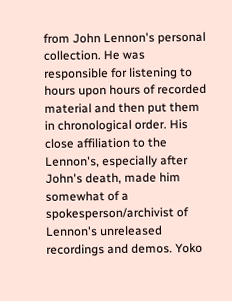from John Lennon's personal collection. He was responsible for listening to hours upon hours of recorded material and then put them in chronological order. His close affiliation to the Lennon's, especially after John's death, made him somewhat of a spokesperson/archivist of Lennon's unreleased recordings and demos. Yoko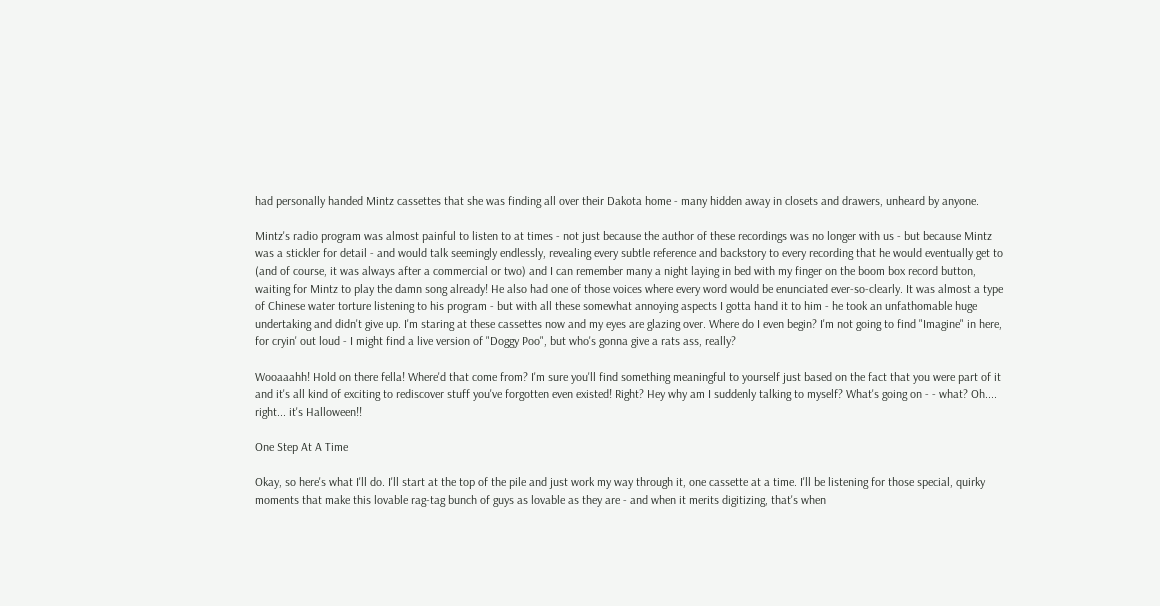had personally handed Mintz cassettes that she was finding all over their Dakota home - many hidden away in closets and drawers, unheard by anyone.

Mintz's radio program was almost painful to listen to at times - not just because the author of these recordings was no longer with us - but because Mintz was a stickler for detail - and would talk seemingly endlessly, revealing every subtle reference and backstory to every recording that he would eventually get to (and of course, it was always after a commercial or two) and I can remember many a night laying in bed with my finger on the boom box record button, waiting for Mintz to play the damn song already! He also had one of those voices where every word would be enunciated ever-so-clearly. It was almost a type of Chinese water torture listening to his program - but with all these somewhat annoying aspects I gotta hand it to him - he took an unfathomable huge undertaking and didn't give up. I'm staring at these cassettes now and my eyes are glazing over. Where do I even begin? I'm not going to find "Imagine" in here, for cryin' out loud - I might find a live version of "Doggy Poo", but who's gonna give a rats ass, really?

Wooaaahh! Hold on there fella! Where'd that come from? I'm sure you'll find something meaningful to yourself just based on the fact that you were part of it and it's all kind of exciting to rediscover stuff you've forgotten even existed! Right? Hey why am I suddenly talking to myself? What's going on - - what? Oh.... right... it's Halloween!!

One Step At A Time

Okay, so here's what I'll do. I'll start at the top of the pile and just work my way through it, one cassette at a time. I'll be listening for those special, quirky moments that make this lovable rag-tag bunch of guys as lovable as they are - and when it merits digitizing, that's when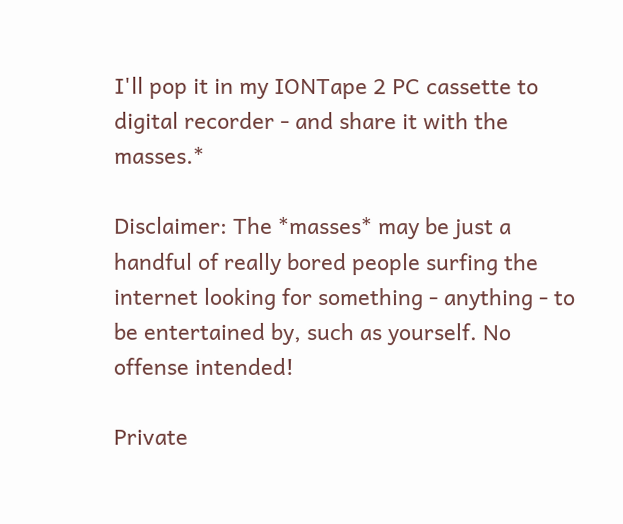I'll pop it in my IONTape 2 PC cassette to digital recorder - and share it with the masses.*

Disclaimer: The *masses* may be just a handful of really bored people surfing the internet looking for something - anything - to be entertained by, such as yourself. No offense intended!

Private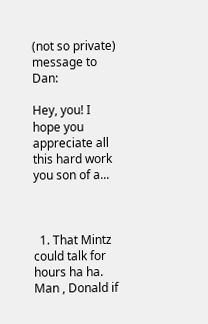(not so private) message to Dan:

Hey, you! I hope you appreciate all this hard work you son of a...



  1. That Mintz could talk for hours ha ha. Man , Donald if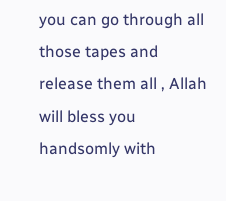you can go through all those tapes and release them all , Allah will bless you handsomly with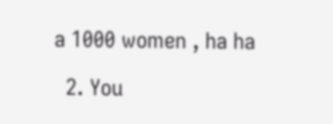a 1000 women , ha ha

  2. You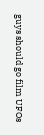guys should go film UFOs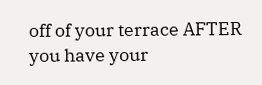off of your terrace AFTER you have your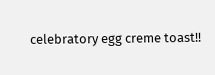celebratory egg creme toast!!